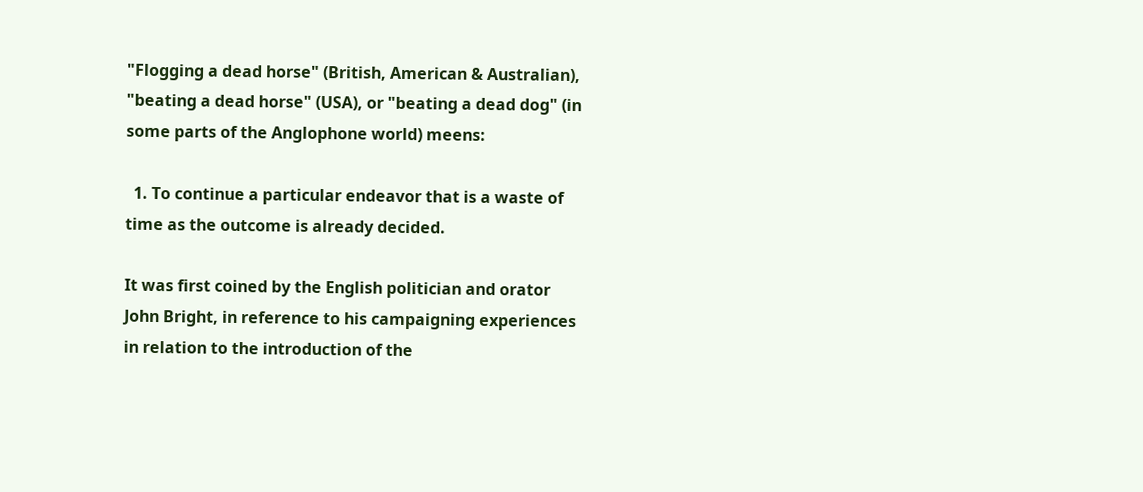"Flogging a dead horse" (British, American & Australian), "beating a dead horse" (USA), or "beating a dead dog" (in some parts of the Anglophone world) meens:

  1. To continue a particular endeavor that is a waste of time as the outcome is already decided.

It was first coined by the English politician and orator John Bright, in reference to his campaigning experiences in relation to the introduction of the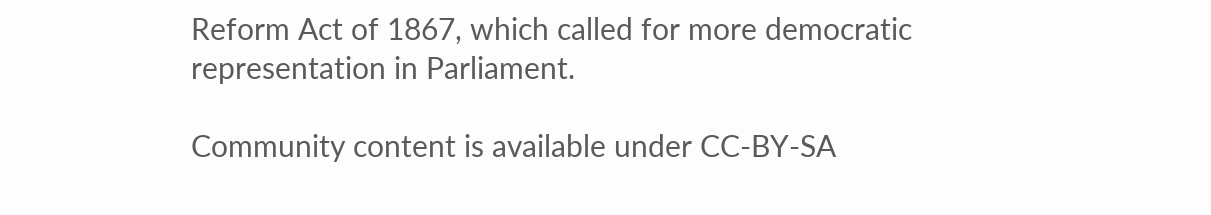Reform Act of 1867, which called for more democratic representation in Parliament.

Community content is available under CC-BY-SA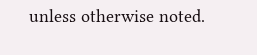unless otherwise noted.